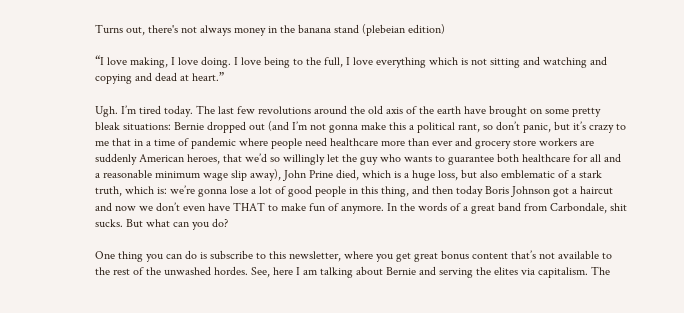Turns out, there's not always money in the banana stand (plebeian edition)

“I love making, I love doing. I love being to the full, I love everything which is not sitting and watching and copying and dead at heart.”

Ugh. I’m tired today. The last few revolutions around the old axis of the earth have brought on some pretty bleak situations: Bernie dropped out (and I’m not gonna make this a political rant, so don’t panic, but it’s crazy to me that in a time of pandemic where people need healthcare more than ever and grocery store workers are suddenly American heroes, that we’d so willingly let the guy who wants to guarantee both healthcare for all and a reasonable minimum wage slip away), John Prine died, which is a huge loss, but also emblematic of a stark truth, which is: we’re gonna lose a lot of good people in this thing, and then today Boris Johnson got a haircut and now we don’t even have THAT to make fun of anymore. In the words of a great band from Carbondale, shit sucks. But what can you do?

One thing you can do is subscribe to this newsletter, where you get great bonus content that’s not available to the rest of the unwashed hordes. See, here I am talking about Bernie and serving the elites via capitalism. The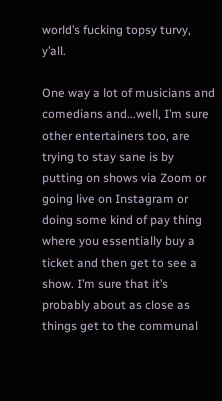world’s fucking topsy turvy, y’all.

One way a lot of musicians and comedians and...well, I’m sure other entertainers too, are trying to stay sane is by putting on shows via Zoom or going live on Instagram or doing some kind of pay thing where you essentially buy a ticket and then get to see a show. I’m sure that it’s probably about as close as things get to the communal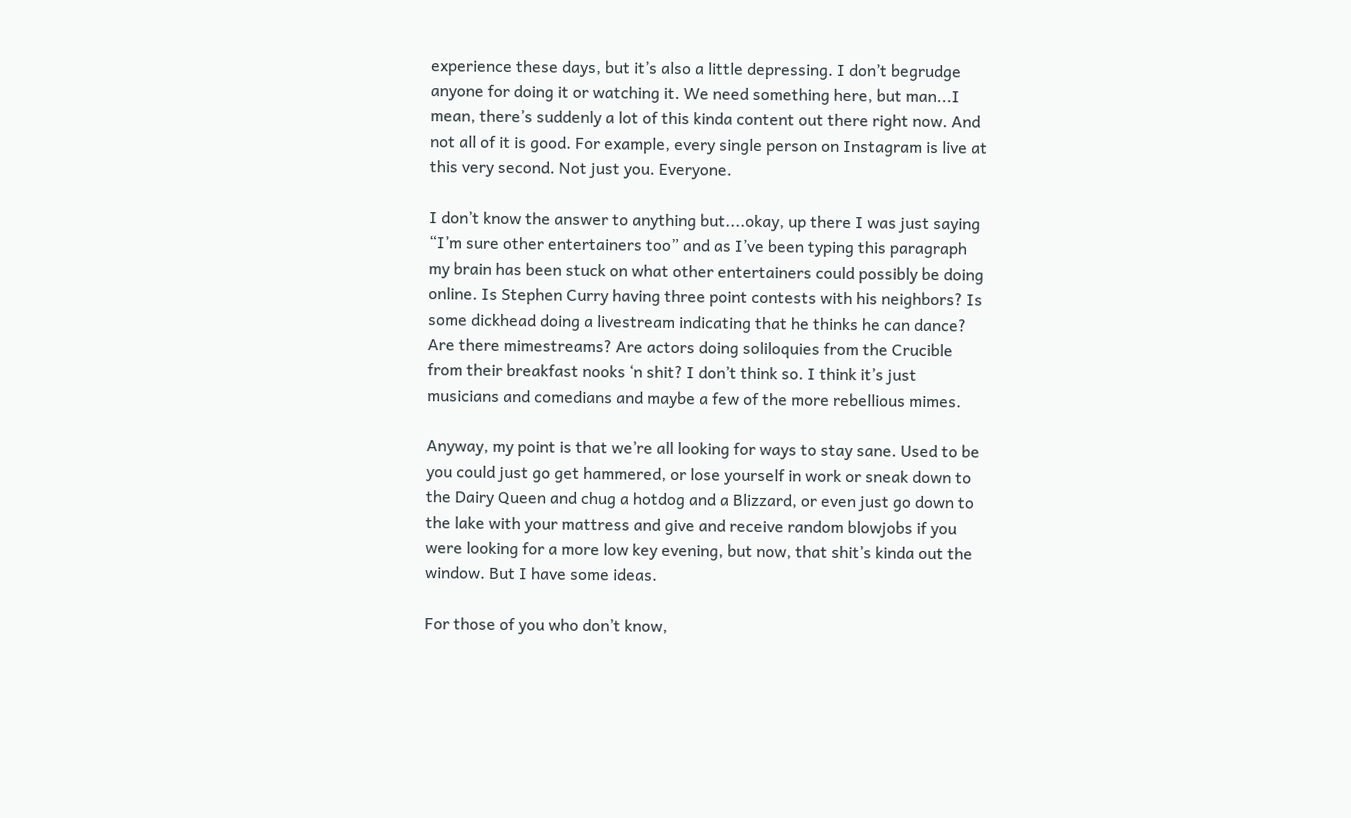experience these days, but it’s also a little depressing. I don’t begrudge anyone for doing it or watching it. We need something here, but man...I mean, there’s suddenly a lot of this kinda content out there right now. And not all of it is good. For example, every single person on Instagram is live at this very second. Not just you. Everyone.

I don’t know the answer to anything but....okay, up there I was just saying “I’m sure other entertainers too” and as I’ve been typing this paragraph my brain has been stuck on what other entertainers could possibly be doing online. Is Stephen Curry having three point contests with his neighbors? Is some dickhead doing a livestream indicating that he thinks he can dance? Are there mimestreams? Are actors doing soliloquies from the Crucible from their breakfast nooks ‘n shit? I don’t think so. I think it’s just musicians and comedians and maybe a few of the more rebellious mimes.

Anyway, my point is that we’re all looking for ways to stay sane. Used to be you could just go get hammered, or lose yourself in work or sneak down to the Dairy Queen and chug a hotdog and a Blizzard, or even just go down to the lake with your mattress and give and receive random blowjobs if you were looking for a more low key evening, but now, that shit’s kinda out the window. But I have some ideas.

For those of you who don’t know,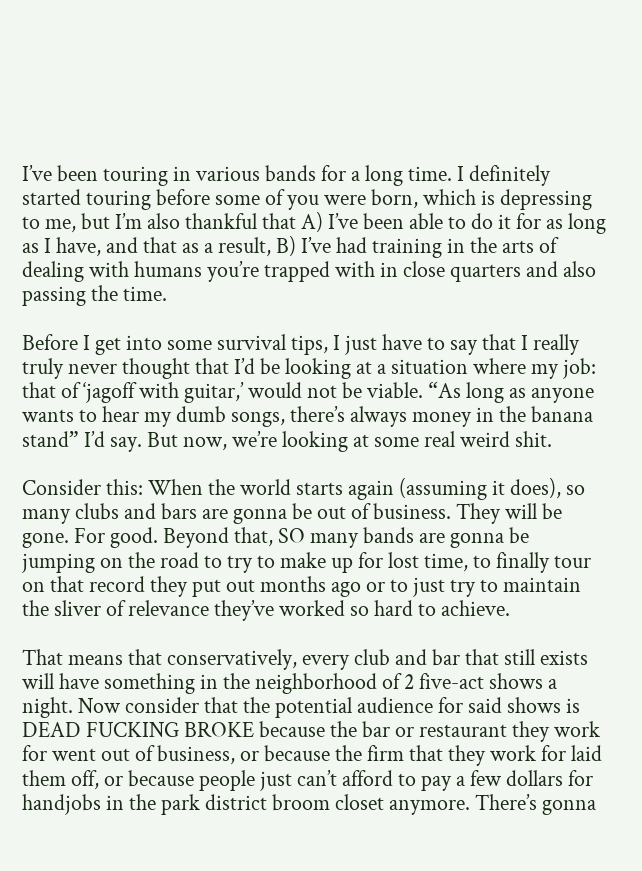I’ve been touring in various bands for a long time. I definitely started touring before some of you were born, which is depressing to me, but I’m also thankful that A) I’ve been able to do it for as long as I have, and that as a result, B) I’ve had training in the arts of dealing with humans you’re trapped with in close quarters and also passing the time.

Before I get into some survival tips, I just have to say that I really truly never thought that I’d be looking at a situation where my job: that of ‘jagoff with guitar,’ would not be viable. “As long as anyone wants to hear my dumb songs, there’s always money in the banana stand” I’d say. But now, we’re looking at some real weird shit.

Consider this: When the world starts again (assuming it does), so many clubs and bars are gonna be out of business. They will be gone. For good. Beyond that, SO many bands are gonna be jumping on the road to try to make up for lost time, to finally tour on that record they put out months ago or to just try to maintain the sliver of relevance they’ve worked so hard to achieve.

That means that conservatively, every club and bar that still exists will have something in the neighborhood of 2 five-act shows a night. Now consider that the potential audience for said shows is DEAD FUCKING BROKE because the bar or restaurant they work for went out of business, or because the firm that they work for laid them off, or because people just can’t afford to pay a few dollars for handjobs in the park district broom closet anymore. There’s gonna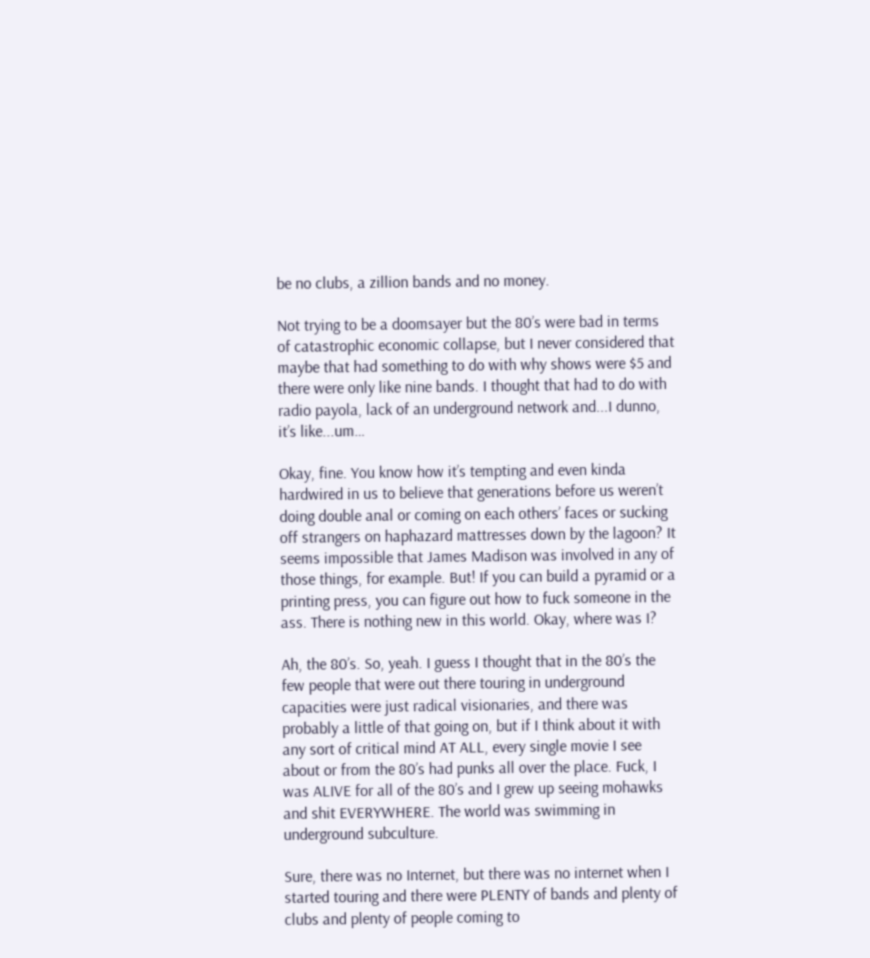be no clubs, a zillion bands and no money.

Not trying to be a doomsayer but the 80’s were bad in terms of catastrophic economic collapse, but I never considered that maybe that had something to do with why shows were $5 and there were only like nine bands. I thought that had to do with radio payola, lack of an underground network and...I dunno, it’s like...um…

Okay, fine. You know how it’s tempting and even kinda hardwired in us to believe that generations before us weren’t doing double anal or coming on each others’ faces or sucking off strangers on haphazard mattresses down by the lagoon? It seems impossible that James Madison was involved in any of those things, for example. But! If you can build a pyramid or a printing press, you can figure out how to fuck someone in the ass. There is nothing new in this world. Okay, where was I?

Ah, the 80’s. So, yeah. I guess I thought that in the 80’s the few people that were out there touring in underground capacities were just radical visionaries, and there was probably a little of that going on, but if I think about it with any sort of critical mind AT ALL, every single movie I see about or from the 80’s had punks all over the place. Fuck, I was ALIVE for all of the 80’s and I grew up seeing mohawks and shit EVERYWHERE. The world was swimming in underground subculture.

Sure, there was no Internet, but there was no internet when I started touring and there were PLENTY of bands and plenty of clubs and plenty of people coming to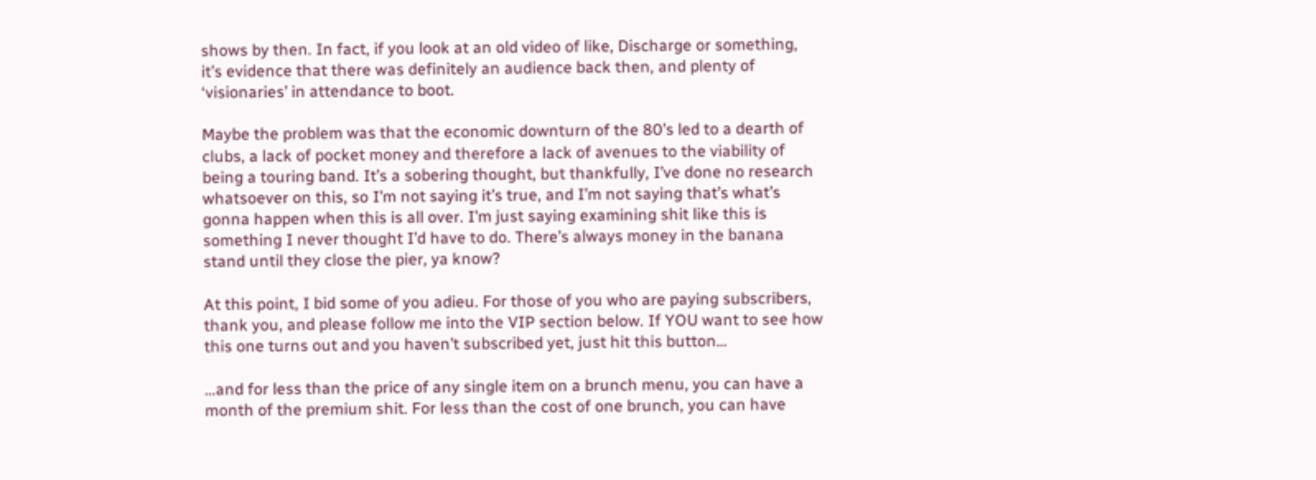shows by then. In fact, if you look at an old video of like, Discharge or something, it’s evidence that there was definitely an audience back then, and plenty of ‘visionaries’ in attendance to boot.

Maybe the problem was that the economic downturn of the 80’s led to a dearth of clubs, a lack of pocket money and therefore a lack of avenues to the viability of being a touring band. It’s a sobering thought, but thankfully, I’ve done no research whatsoever on this, so I’m not saying it’s true, and I’m not saying that’s what’s gonna happen when this is all over. I’m just saying examining shit like this is something I never thought I’d have to do. There’s always money in the banana stand until they close the pier, ya know?

At this point, I bid some of you adieu. For those of you who are paying subscribers, thank you, and please follow me into the VIP section below. If YOU want to see how this one turns out and you haven’t subscribed yet, just hit this button…

…and for less than the price of any single item on a brunch menu, you can have a month of the premium shit. For less than the cost of one brunch, you can have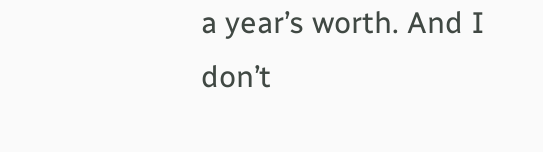a year’s worth. And I don’t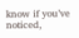know if you’ve noticed,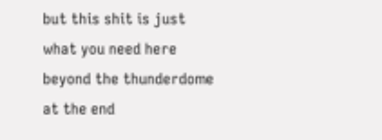but this shit is just what you need here beyond the thunderdome at the end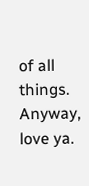of all things. Anyway, love ya.